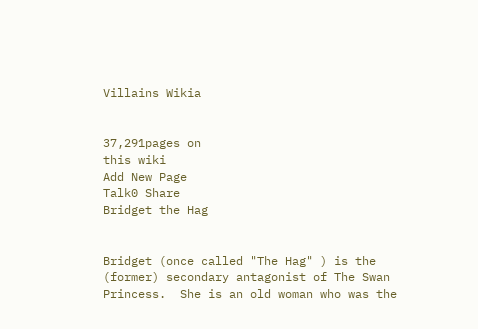Villains Wikia


37,291pages on
this wiki
Add New Page
Talk0 Share
Bridget the Hag


Bridget (once called "The Hag" ) is the (former) secondary antagonist of The Swan Princess.  She is an old woman who was the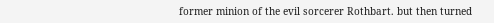former minion of the evil sorcerer Rothbart. but then turned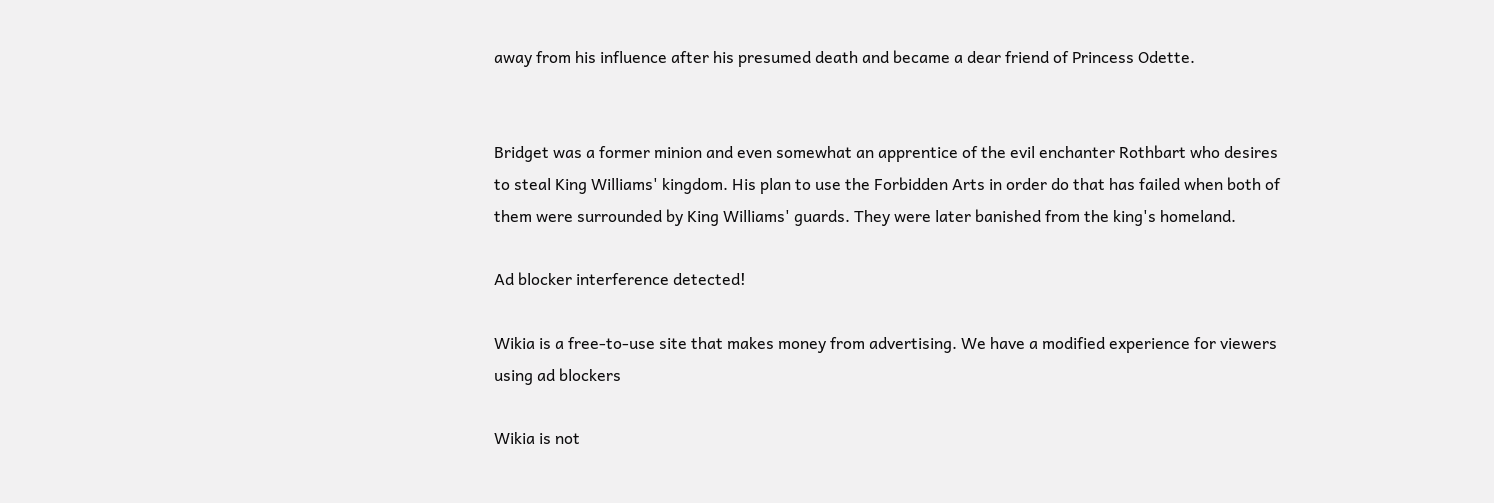away from his influence after his presumed death and became a dear friend of Princess Odette.


Bridget was a former minion and even somewhat an apprentice of the evil enchanter Rothbart who desires to steal King Williams' kingdom. His plan to use the Forbidden Arts in order do that has failed when both of them were surrounded by King Williams' guards. They were later banished from the king's homeland.

Ad blocker interference detected!

Wikia is a free-to-use site that makes money from advertising. We have a modified experience for viewers using ad blockers

Wikia is not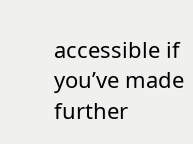accessible if you’ve made further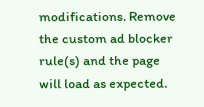modifications. Remove the custom ad blocker rule(s) and the page will load as expected.